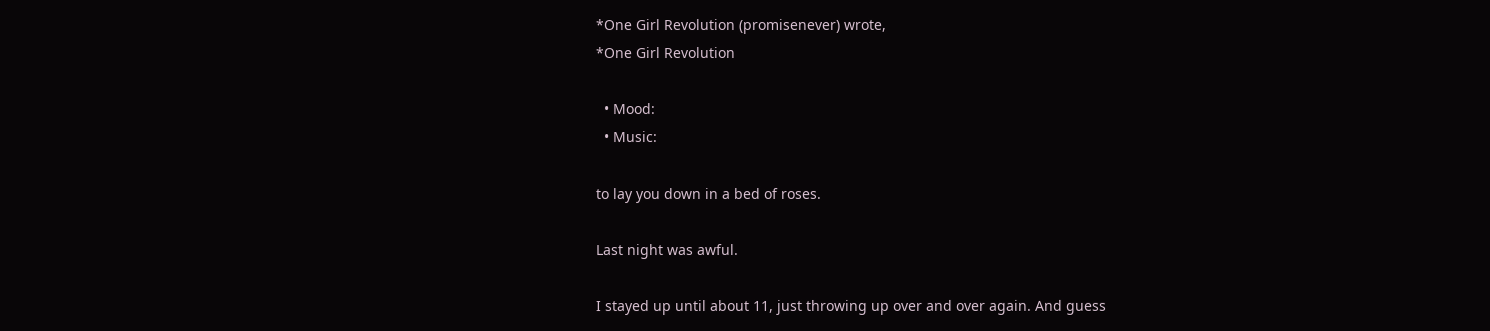*One Girl Revolution (promisenever) wrote,
*One Girl Revolution

  • Mood:
  • Music:

to lay you down in a bed of roses.

Last night was awful.

I stayed up until about 11, just throwing up over and over again. And guess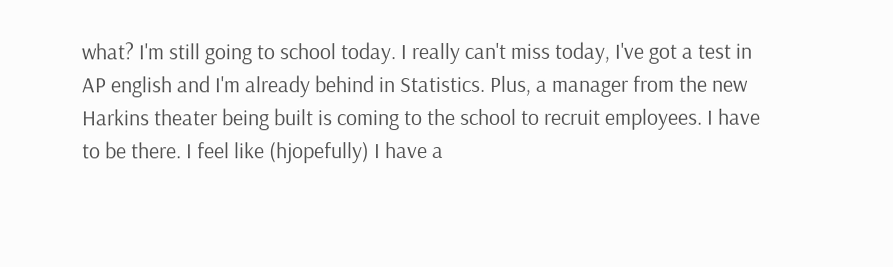what? I'm still going to school today. I really can't miss today, I've got a test in AP english and I'm already behind in Statistics. Plus, a manager from the new Harkins theater being built is coming to the school to recruit employees. I have to be there. I feel like (hjopefully) I have a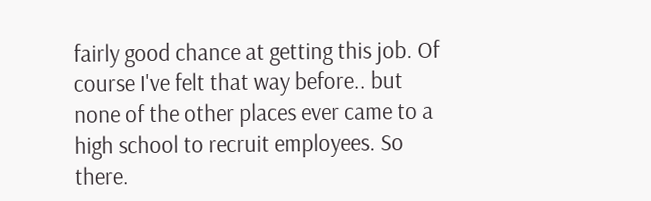fairly good chance at getting this job. Of course I've felt that way before.. but none of the other places ever came to a high school to recruit employees. So there.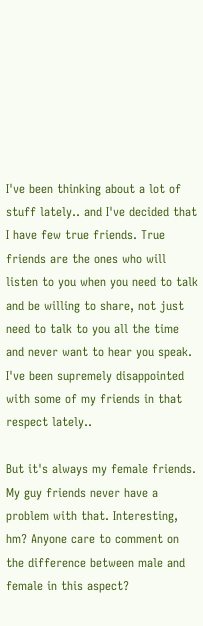I've been thinking about a lot of stuff lately.. and I've decided that I have few true friends. True friends are the ones who will listen to you when you need to talk and be willing to share, not just need to talk to you all the time and never want to hear you speak. I've been supremely disappointed with some of my friends in that respect lately..

But it's always my female friends. My guy friends never have a problem with that. Interesting, hm? Anyone care to comment on the difference between male and female in this aspect?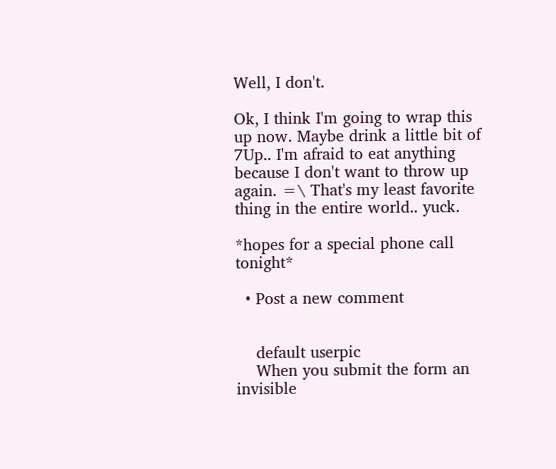Well, I don't.

Ok, I think I'm going to wrap this up now. Maybe drink a little bit of 7Up.. I'm afraid to eat anything because I don't want to throw up again. =\ That's my least favorite thing in the entire world.. yuck.

*hopes for a special phone call tonight*

  • Post a new comment


    default userpic
    When you submit the form an invisible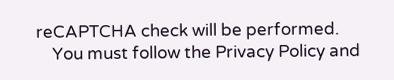reCAPTCHA check will be performed.
    You must follow the Privacy Policy and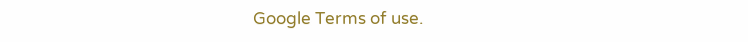Google Terms of use.